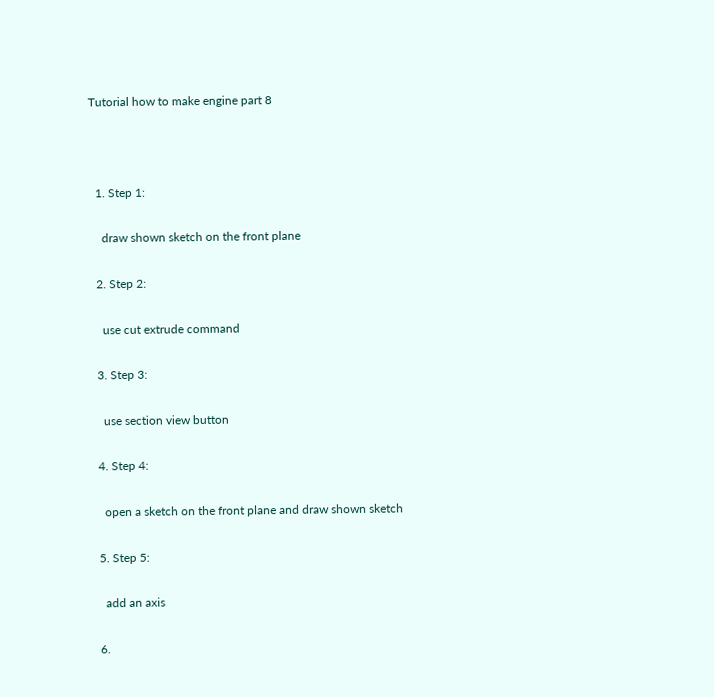Tutorial how to make engine part 8



  1. Step 1:

    draw shown sketch on the front plane

  2. Step 2:

    use cut extrude command

  3. Step 3:

    use section view button

  4. Step 4:

    open a sketch on the front plane and draw shown sketch

  5. Step 5:

    add an axis

  6.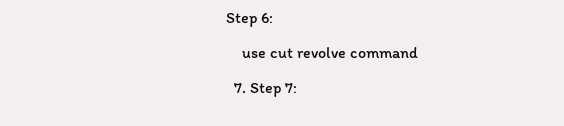Step 6:

    use cut revolve command

  7. Step 7: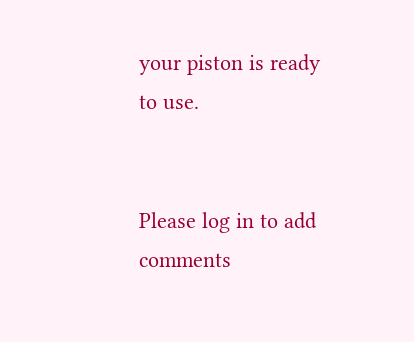your piston is ready to use.


Please log in to add comments